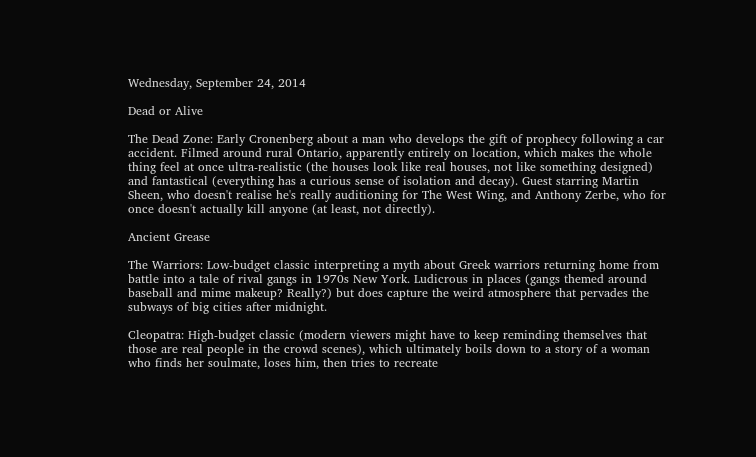Wednesday, September 24, 2014

Dead or Alive

The Dead Zone: Early Cronenberg about a man who develops the gift of prophecy following a car accident. Filmed around rural Ontario, apparently entirely on location, which makes the whole thing feel at once ultra-realistic (the houses look like real houses, not like something designed) and fantastical (everything has a curious sense of isolation and decay). Guest starring Martin Sheen, who doesn't realise he's really auditioning for The West Wing, and Anthony Zerbe, who for once doesn't actually kill anyone (at least, not directly).

Ancient Grease

The Warriors: Low-budget classic interpreting a myth about Greek warriors returning home from battle into a tale of rival gangs in 1970s New York. Ludicrous in places (gangs themed around baseball and mime makeup? Really?) but does capture the weird atmosphere that pervades the subways of big cities after midnight.

Cleopatra: High-budget classic (modern viewers might have to keep reminding themselves that those are real people in the crowd scenes), which ultimately boils down to a story of a woman who finds her soulmate, loses him, then tries to recreate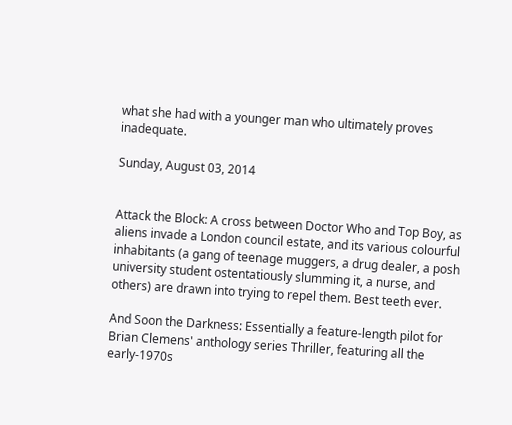what she had with a younger man who ultimately proves inadequate.

Sunday, August 03, 2014


Attack the Block: A cross between Doctor Who and Top Boy, as aliens invade a London council estate, and its various colourful inhabitants (a gang of teenage muggers, a drug dealer, a posh university student ostentatiously slumming it, a nurse, and others) are drawn into trying to repel them. Best teeth ever.

And Soon the Darkness: Essentially a feature-length pilot for Brian Clemens' anthology series Thriller, featuring all the early-1970s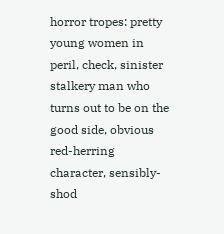horror tropes: pretty young women in peril, check, sinister stalkery man who turns out to be on the good side, obvious red-herring character, sensibly-shod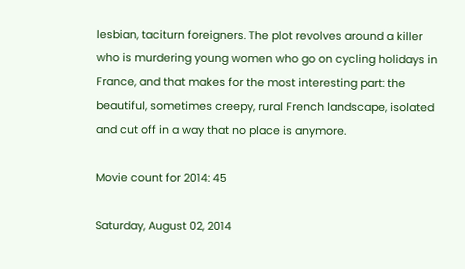lesbian, taciturn foreigners. The plot revolves around a killer who is murdering young women who go on cycling holidays in France, and that makes for the most interesting part: the beautiful, sometimes creepy, rural French landscape, isolated and cut off in a way that no place is anymore.

Movie count for 2014: 45

Saturday, August 02, 2014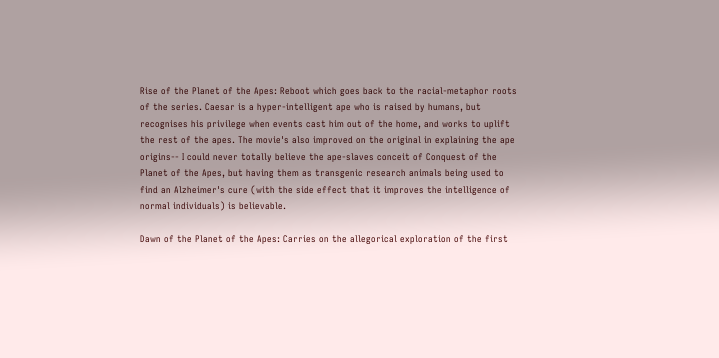Rise of the Planet of the Apes: Reboot which goes back to the racial-metaphor roots of the series. Caesar is a hyper-intelligent ape who is raised by humans, but recognises his privilege when events cast him out of the home, and works to uplift the rest of the apes. The movie's also improved on the original in explaining the ape origins-- I could never totally believe the ape-slaves conceit of Conquest of the Planet of the Apes, but having them as transgenic research animals being used to find an Alzheimer's cure (with the side effect that it improves the intelligence of normal individuals) is believable.

Dawn of the Planet of the Apes: Carries on the allegorical exploration of the first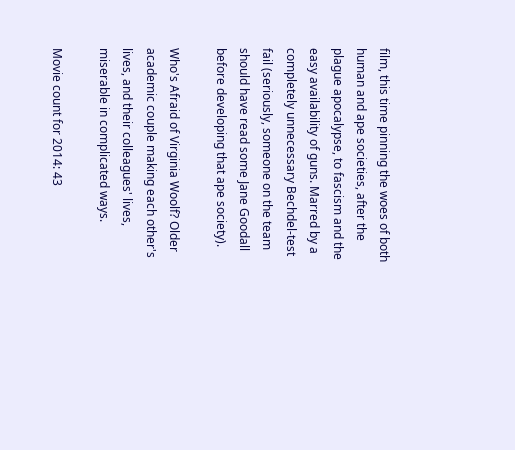film, this time pinning the woes of both human and ape societies, after the plague apocalypse, to fascism and the easy availability of guns. Marred by a completely unnecessary Bechdel-test fail (seriously, someone on the team should have read some Jane Goodall before developing that ape society).

Who's Afraid of Virginia Woolf? Older academic couple making each other's lives, and their colleagues' lives, miserable in complicated ways.

Movie count for 2014: 43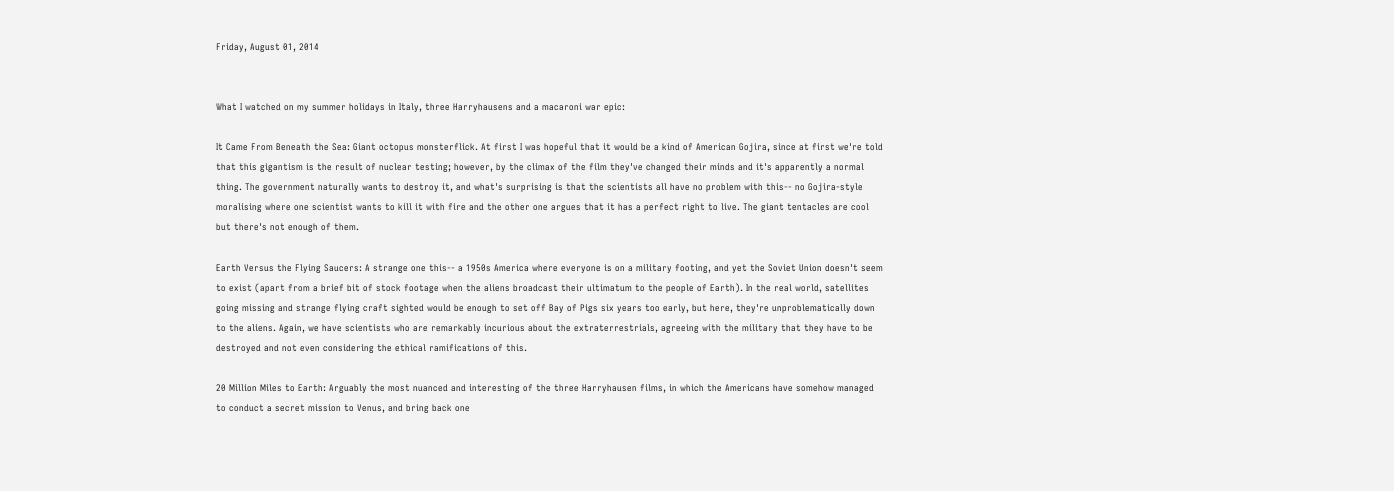Friday, August 01, 2014


What I watched on my summer holidays in Italy, three Harryhausens and a macaroni war epic:

It Came From Beneath the Sea: Giant octopus monsterflick. At first I was hopeful that it would be a kind of American Gojira, since at first we're told that this gigantism is the result of nuclear testing; however, by the climax of the film they've changed their minds and it's apparently a normal thing. The government naturally wants to destroy it, and what's surprising is that the scientists all have no problem with this-- no Gojira-style moralising where one scientist wants to kill it with fire and the other one argues that it has a perfect right to live. The giant tentacles are cool but there's not enough of them.

Earth Versus the Flying Saucers: A strange one this-- a 1950s America where everyone is on a military footing, and yet the Soviet Union doesn't seem to exist (apart from a brief bit of stock footage when the aliens broadcast their ultimatum to the people of Earth). In the real world, satellites going missing and strange flying craft sighted would be enough to set off Bay of Pigs six years too early, but here, they're unproblematically down to the aliens. Again, we have scientists who are remarkably incurious about the extraterrestrials, agreeing with the military that they have to be destroyed and not even considering the ethical ramifications of this.

20 Million Miles to Earth: Arguably the most nuanced and interesting of the three Harryhausen films, in which the Americans have somehow managed to conduct a secret mission to Venus, and bring back one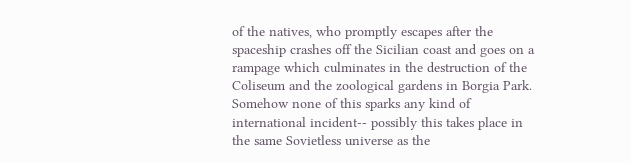of the natives, who promptly escapes after the spaceship crashes off the Sicilian coast and goes on a rampage which culminates in the destruction of the Coliseum and the zoological gardens in Borgia Park. Somehow none of this sparks any kind of international incident-- possibly this takes place in the same Sovietless universe as the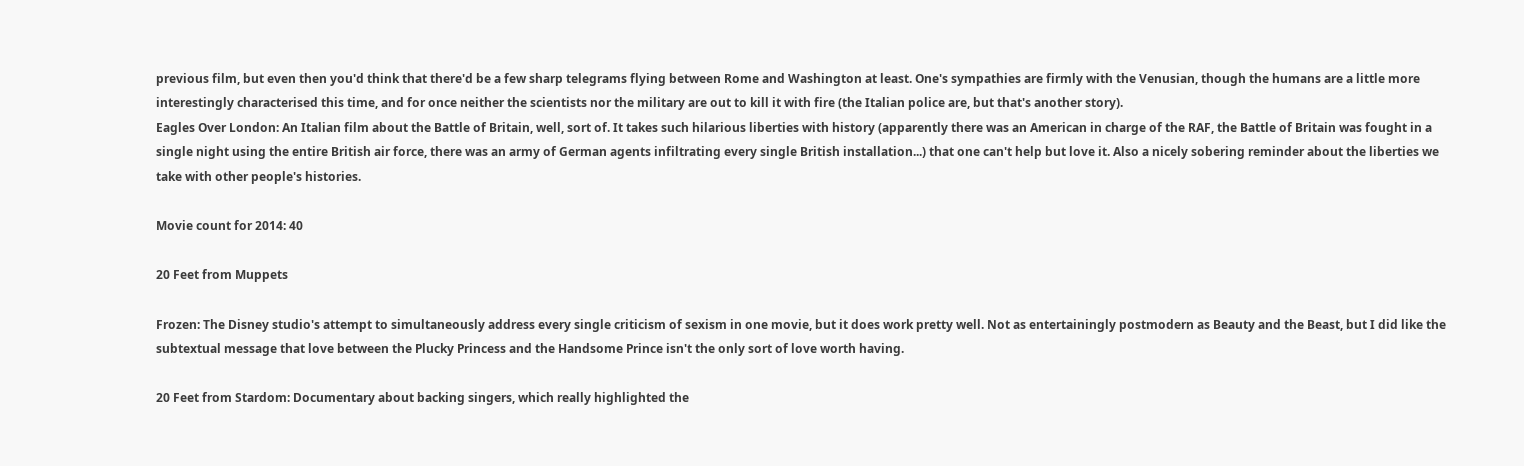previous film, but even then you'd think that there'd be a few sharp telegrams flying between Rome and Washington at least. One's sympathies are firmly with the Venusian, though the humans are a little more interestingly characterised this time, and for once neither the scientists nor the military are out to kill it with fire (the Italian police are, but that's another story).
Eagles Over London: An Italian film about the Battle of Britain, well, sort of. It takes such hilarious liberties with history (apparently there was an American in charge of the RAF, the Battle of Britain was fought in a single night using the entire British air force, there was an army of German agents infiltrating every single British installation...) that one can't help but love it. Also a nicely sobering reminder about the liberties we take with other people's histories.

Movie count for 2014: 40

20 Feet from Muppets

Frozen: The Disney studio's attempt to simultaneously address every single criticism of sexism in one movie, but it does work pretty well. Not as entertainingly postmodern as Beauty and the Beast, but I did like the subtextual message that love between the Plucky Princess and the Handsome Prince isn't the only sort of love worth having.

20 Feet from Stardom: Documentary about backing singers, which really highlighted the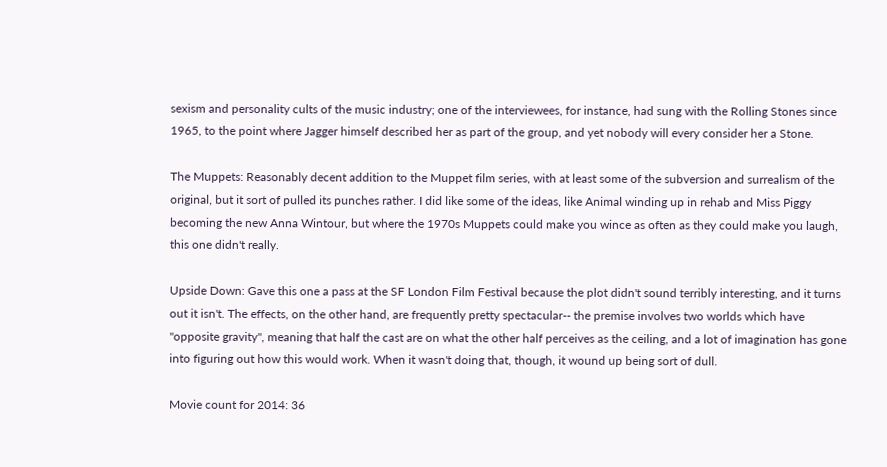sexism and personality cults of the music industry; one of the interviewees, for instance, had sung with the Rolling Stones since 1965, to the point where Jagger himself described her as part of the group, and yet nobody will every consider her a Stone.

The Muppets: Reasonably decent addition to the Muppet film series, with at least some of the subversion and surrealism of the original, but it sort of pulled its punches rather. I did like some of the ideas, like Animal winding up in rehab and Miss Piggy becoming the new Anna Wintour, but where the 1970s Muppets could make you wince as often as they could make you laugh, this one didn't really.

Upside Down: Gave this one a pass at the SF London Film Festival because the plot didn't sound terribly interesting, and it turns out it isn't. The effects, on the other hand, are frequently pretty spectacular-- the premise involves two worlds which have "opposite gravity", meaning that half the cast are on what the other half perceives as the ceiling, and a lot of imagination has gone into figuring out how this would work. When it wasn't doing that, though, it wound up being sort of dull.

Movie count for 2014: 36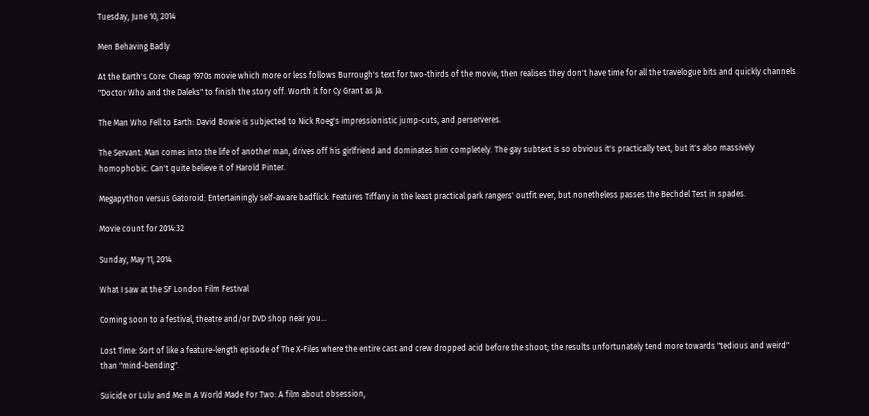Tuesday, June 10, 2014

Men Behaving Badly

At the Earth's Core: Cheap 1970s movie which more or less follows Burrough's text for two-thirds of the movie, then realises they don't have time for all the travelogue bits and quickly channels "Doctor Who and the Daleks" to finish the story off. Worth it for Cy Grant as Ja.

The Man Who Fell to Earth: David Bowie is subjected to Nick Roeg's impressionistic jump-cuts, and perserveres.

The Servant: Man comes into the life of another man, drives off his girlfriend and dominates him completely. The gay subtext is so obvious it's practically text, but it's also massively homophobic. Can't quite believe it of Harold Pinter.

Megapython versus Gatoroid: Entertainingly self-aware badflick. Features Tiffany in the least practical park rangers' outfit ever, but nonetheless passes the Bechdel Test in spades.

Movie count for 2014:32

Sunday, May 11, 2014

What I saw at the SF London Film Festival

Coming soon to a festival, theatre and/or DVD shop near you...

Lost Time: Sort of like a feature-length episode of The X-Files where the entire cast and crew dropped acid before the shoot; the results unfortunately tend more towards "tedious and weird" than "mind-bending".

Suicide or Lulu and Me In A World Made For Two: A film about obsession,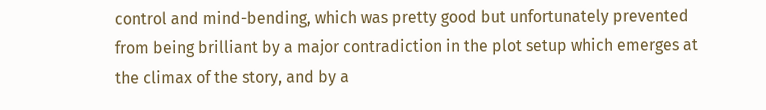control and mind-bending, which was pretty good but unfortunately prevented from being brilliant by a major contradiction in the plot setup which emerges at the climax of the story, and by a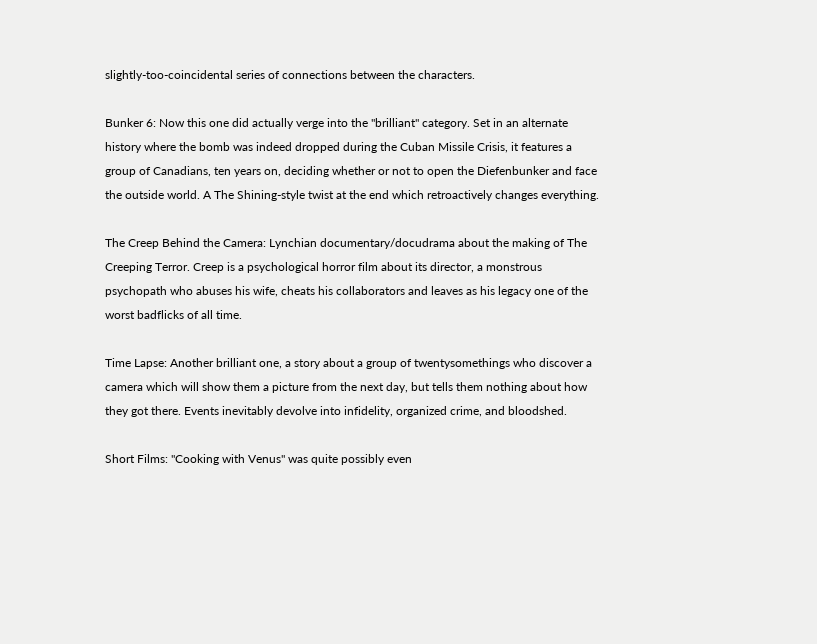slightly-too-coincidental series of connections between the characters.

Bunker 6: Now this one did actually verge into the "brilliant" category. Set in an alternate history where the bomb was indeed dropped during the Cuban Missile Crisis, it features a group of Canadians, ten years on, deciding whether or not to open the Diefenbunker and face the outside world. A The Shining-style twist at the end which retroactively changes everything.

The Creep Behind the Camera: Lynchian documentary/docudrama about the making of The Creeping Terror. Creep is a psychological horror film about its director, a monstrous psychopath who abuses his wife, cheats his collaborators and leaves as his legacy one of the worst badflicks of all time.

Time Lapse: Another brilliant one, a story about a group of twentysomethings who discover a camera which will show them a picture from the next day, but tells them nothing about how they got there. Events inevitably devolve into infidelity, organized crime, and bloodshed.

Short Films: "Cooking with Venus" was quite possibly even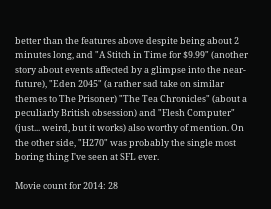better than the features above despite being about 2 minutes long, and "A Stitch in Time for $9.99" (another story about events affected by a glimpse into the near-future), "Eden 2045" (a rather sad take on similar themes to The Prisoner) "The Tea Chronicles" (about a peculiarly British obsession) and "Flesh Computer" (just... weird, but it works) also worthy of mention. On the other side, "H270" was probably the single most boring thing I've seen at SFL ever.

Movie count for 2014: 28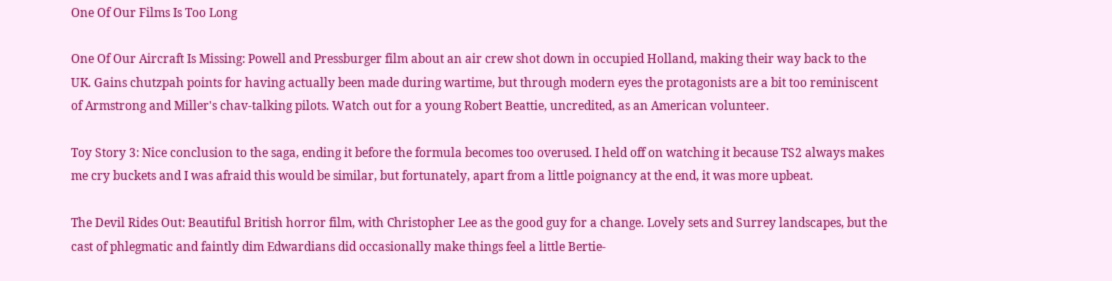One Of Our Films Is Too Long

One Of Our Aircraft Is Missing: Powell and Pressburger film about an air crew shot down in occupied Holland, making their way back to the UK. Gains chutzpah points for having actually been made during wartime, but through modern eyes the protagonists are a bit too reminiscent of Armstrong and Miller's chav-talking pilots. Watch out for a young Robert Beattie, uncredited, as an American volunteer.

Toy Story 3: Nice conclusion to the saga, ending it before the formula becomes too overused. I held off on watching it because TS2 always makes me cry buckets and I was afraid this would be similar, but fortunately, apart from a little poignancy at the end, it was more upbeat.

The Devil Rides Out: Beautiful British horror film, with Christopher Lee as the good guy for a change. Lovely sets and Surrey landscapes, but the cast of phlegmatic and faintly dim Edwardians did occasionally make things feel a little Bertie-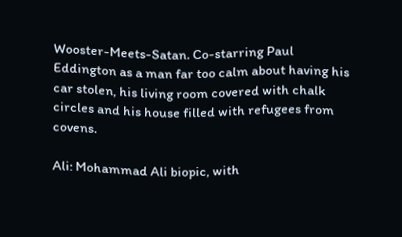Wooster-Meets-Satan. Co-starring Paul Eddington as a man far too calm about having his car stolen, his living room covered with chalk circles and his house filled with refugees from covens.

Ali: Mohammad Ali biopic, with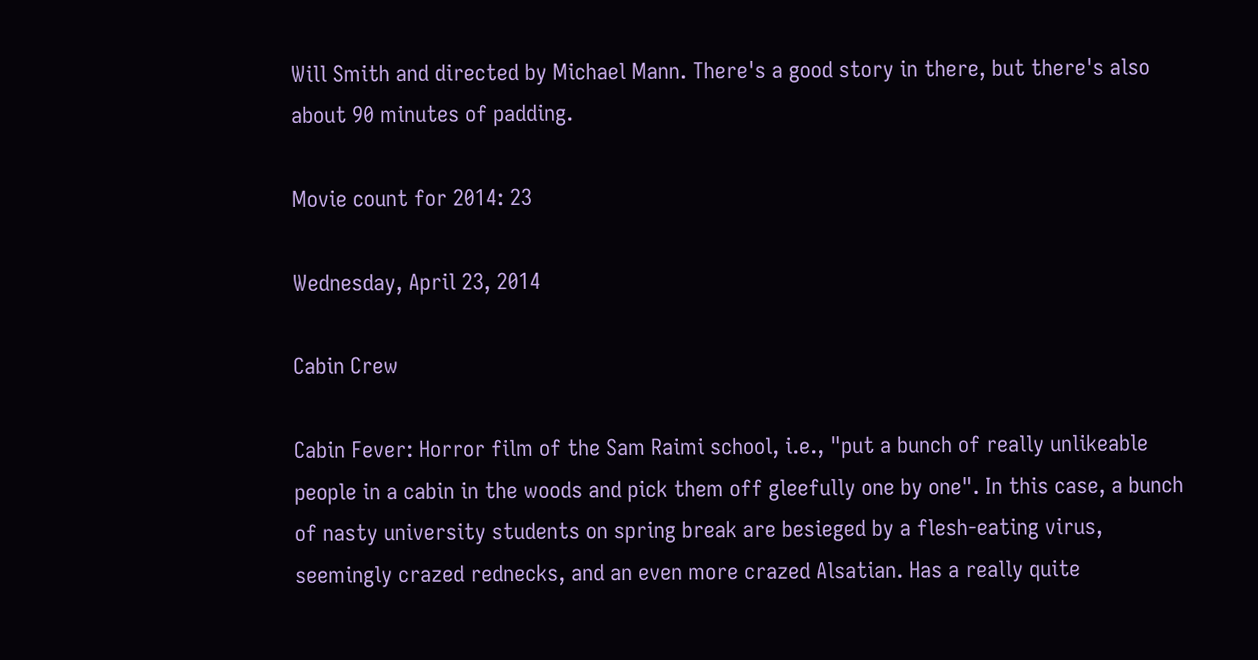Will Smith and directed by Michael Mann. There's a good story in there, but there's also about 90 minutes of padding.

Movie count for 2014: 23

Wednesday, April 23, 2014

Cabin Crew

Cabin Fever: Horror film of the Sam Raimi school, i.e., "put a bunch of really unlikeable people in a cabin in the woods and pick them off gleefully one by one". In this case, a bunch of nasty university students on spring break are besieged by a flesh-eating virus, seemingly crazed rednecks, and an even more crazed Alsatian. Has a really quite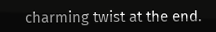charming twist at the end.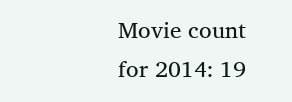Movie count for 2014: 19